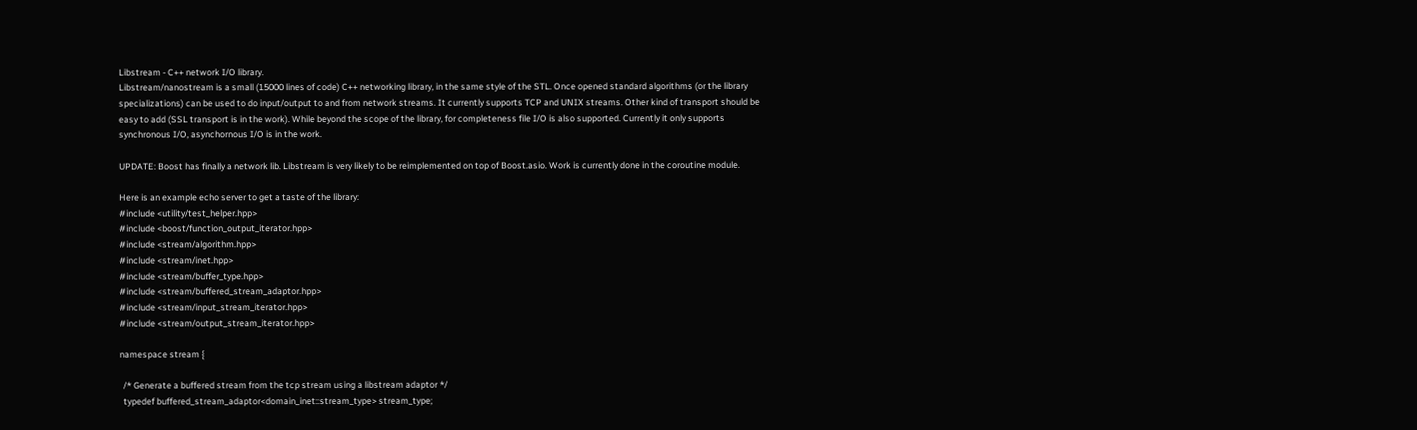Libstream - C++ network I/O library.
Libstream/nanostream is a small (15000 lines of code) C++ networking library, in the same style of the STL. Once opened standard algorithms (or the library specializations) can be used to do input/output to and from network streams. It currently supports TCP and UNIX streams. Other kind of transport should be easy to add (SSL transport is in the work). While beyond the scope of the library, for completeness file I/O is also supported. Currently it only supports synchronous I/O, asynchornous I/O is in the work.

UPDATE: Boost has finally a network lib. Libstream is very likely to be reimplemented on top of Boost.asio. Work is currently done in the coroutine module.

Here is an example echo server to get a taste of the library:
#include <utility/test_helper.hpp>
#include <boost/function_output_iterator.hpp>
#include <stream/algorithm.hpp>
#include <stream/inet.hpp>
#include <stream/buffer_type.hpp>
#include <stream/buffered_stream_adaptor.hpp>
#include <stream/input_stream_iterator.hpp>
#include <stream/output_stream_iterator.hpp>

namespace stream {

  /* Generate a buffered stream from the tcp stream using a libstream adaptor */
  typedef buffered_stream_adaptor<domain_inet::stream_type> stream_type;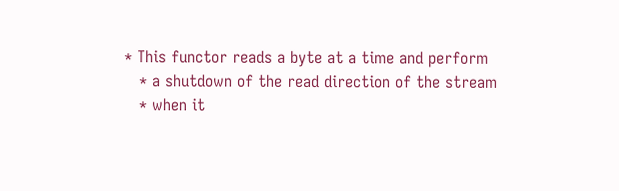* This functor reads a byte at a time and perform
   * a shutdown of the read direction of the stream
   * when it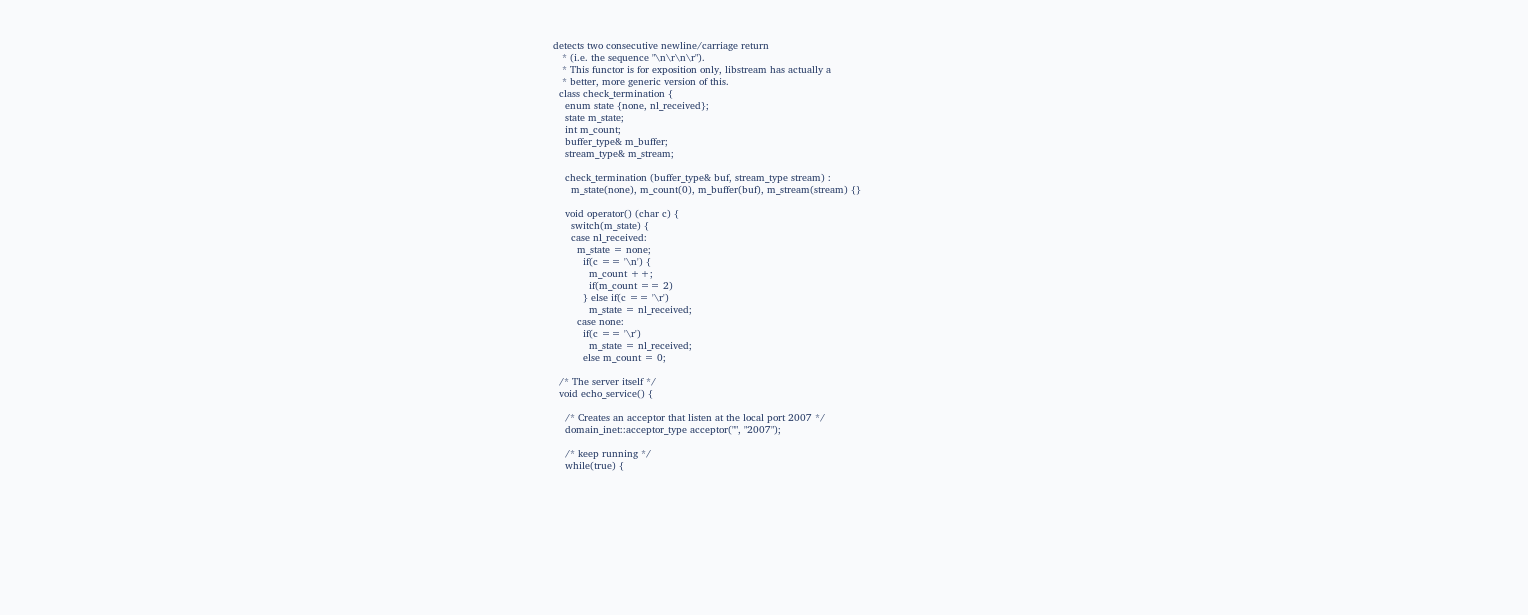detects two consecutive newline/carriage return
   * (i.e. the sequence "\n\r\n\r").
   * This functor is for exposition only, libstream has actually a
   * better, more generic version of this.
  class check_termination {
    enum state {none, nl_received};
    state m_state;
    int m_count;
    buffer_type& m_buffer;
    stream_type& m_stream;

    check_termination (buffer_type& buf, stream_type stream) :
      m_state(none), m_count(0), m_buffer(buf), m_stream(stream) {}

    void operator() (char c) {
      switch(m_state) {
      case nl_received:
        m_state = none;
          if(c == '\n') {
            m_count ++;
            if(m_count == 2)
          } else if(c == '\r')
            m_state = nl_received;
        case none:
          if(c == '\r')
            m_state = nl_received;
          else m_count = 0;

  /* The server itself */
  void echo_service() {

    /* Creates an acceptor that listen at the local port 2007 */
    domain_inet::acceptor_type acceptor("", "2007");

    /* keep running */
    while(true) {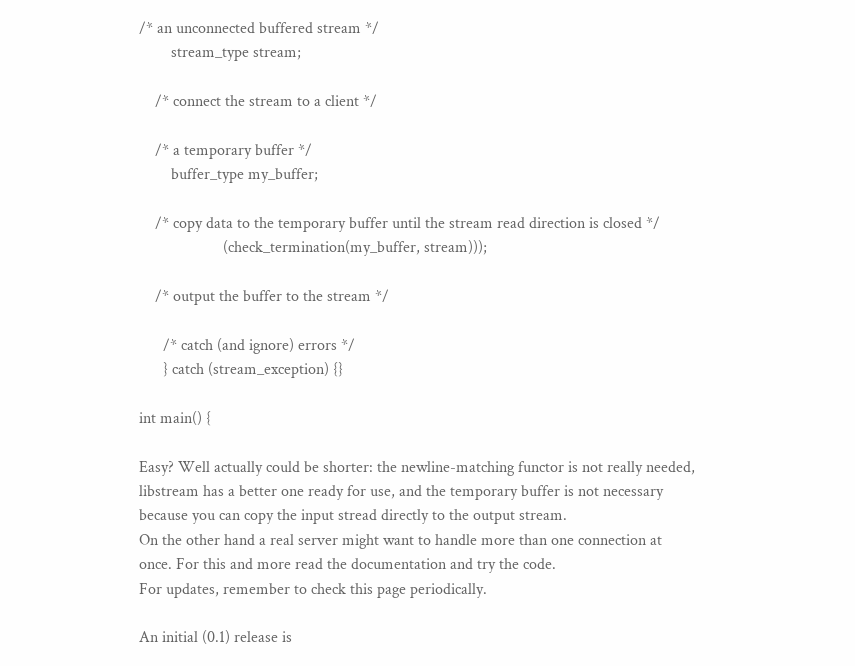/* an unconnected buffered stream */
        stream_type stream;

    /* connect the stream to a client */

    /* a temporary buffer */
        buffer_type my_buffer;

    /* copy data to the temporary buffer until the stream read direction is closed */
                     (check_termination(my_buffer, stream)));

    /* output the buffer to the stream */

      /* catch (and ignore) errors */
      } catch (stream_exception) {}

int main() {

Easy? Well actually could be shorter: the newline-matching functor is not really needed, libstream has a better one ready for use, and the temporary buffer is not necessary because you can copy the input stread directly to the output stream.
On the other hand a real server might want to handle more than one connection at once. For this and more read the documentation and try the code.
For updates, remember to check this page periodically.

An initial (0.1) release is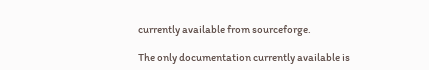currently available from sourceforge.

The only documentation currently available is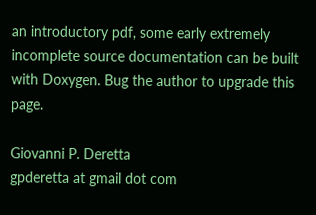an introductory pdf, some early extremely incomplete source documentation can be built with Doxygen. Bug the author to upgrade this page.

Giovanni P. Deretta
gpderetta at gmail dot com